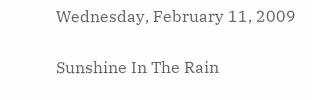Wednesday, February 11, 2009

Sunshine In The Rain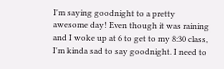I'm saying goodnight to a pretty awesome day! Even though it was raining and I woke up at 6 to get to my 8:30 class, I'm kinda sad to say goodnight. I need to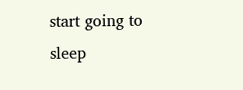start going to sleep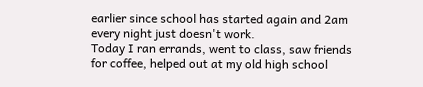earlier since school has started again and 2am every night just doesn't work.
Today I ran errands, went to class, saw friends for coffee, helped out at my old high school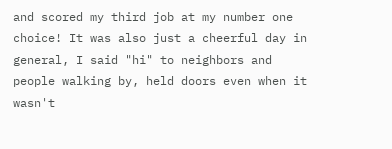and scored my third job at my number one choice! It was also just a cheerful day in general, I said "hi" to neighbors and people walking by, held doors even when it wasn't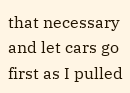that necessary and let cars go first as I pulled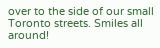over to the side of our small Toronto streets. Smiles all around!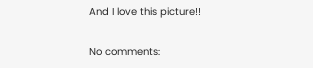And I love this picture!!

No comments: